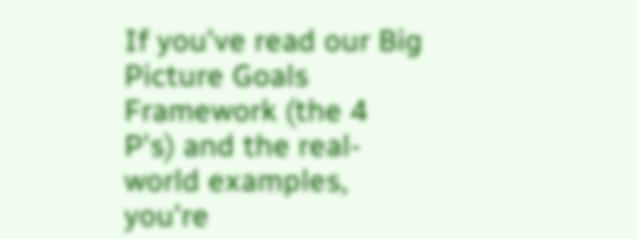If you've read our Big Picture Goals Framework (the 4 P's) and the real-world examples, you're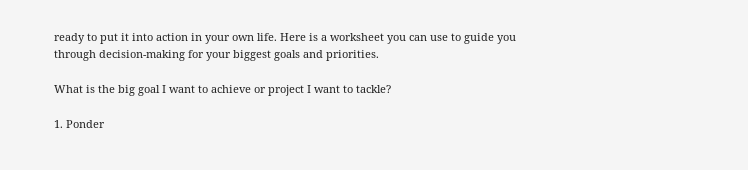ready to put it into action in your own life. Here is a worksheet you can use to guide you through decision-making for your biggest goals and priorities.

What is the big goal I want to achieve or project I want to tackle?

1. Ponder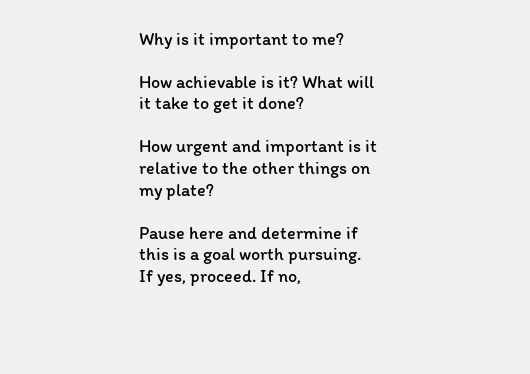Why is it important to me?

How achievable is it? What will it take to get it done?

How urgent and important is it relative to the other things on my plate?

Pause here and determine if this is a goal worth pursuing. If yes, proceed. If no,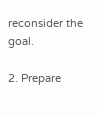reconsider the goal.

2. Prepare